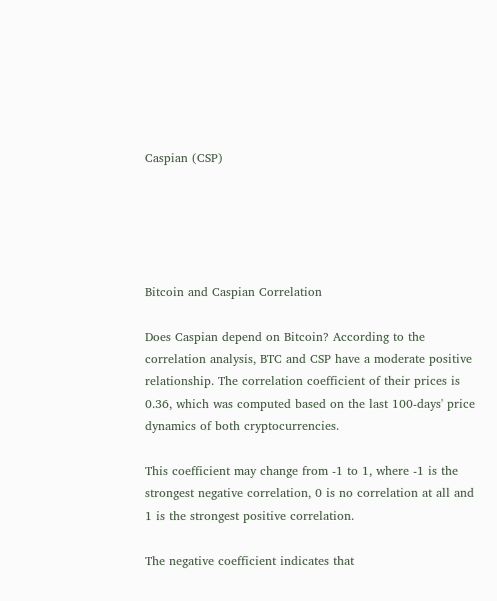Caspian (CSP)





Bitcoin and Caspian Correlation

Does Caspian depend on Bitcoin? According to the correlation analysis, BTC and CSP have a moderate positive relationship. The correlation coefficient of their prices is 0.36, which was computed based on the last 100-days' price dynamics of both cryptocurrencies.

This coefficient may change from -1 to 1, where -1 is the strongest negative correlation, 0 is no correlation at all and 1 is the strongest positive correlation.

The negative coefficient indicates that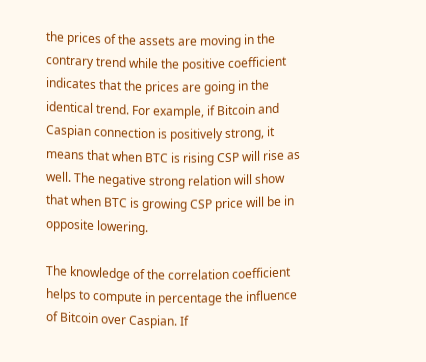the prices of the assets are moving in the contrary trend while the positive coefficient indicates that the prices are going in the identical trend. For example, if Bitcoin and Caspian connection is positively strong, it means that when BTC is rising CSP will rise as well. The negative strong relation will show that when BTC is growing CSP price will be in opposite lowering.

The knowledge of the correlation coefficient helps to compute in percentage the influence of Bitcoin over Caspian. If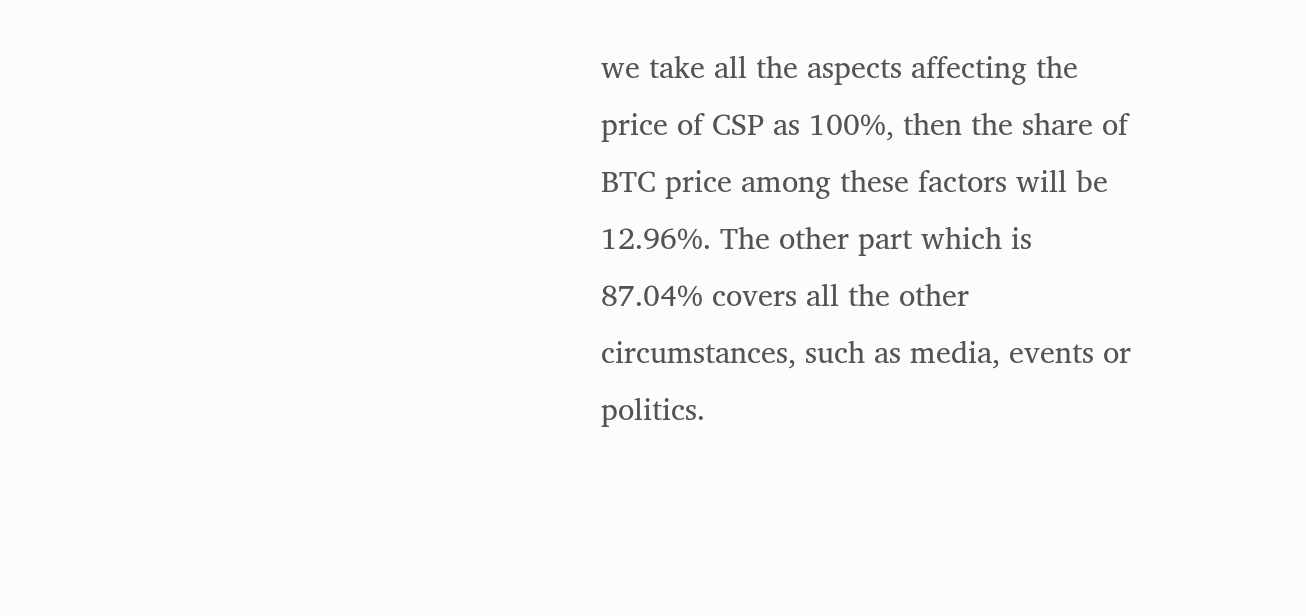we take all the aspects affecting the price of CSP as 100%, then the share of BTC price among these factors will be 12.96%. The other part which is 87.04% covers all the other circumstances, such as media, events or politics.